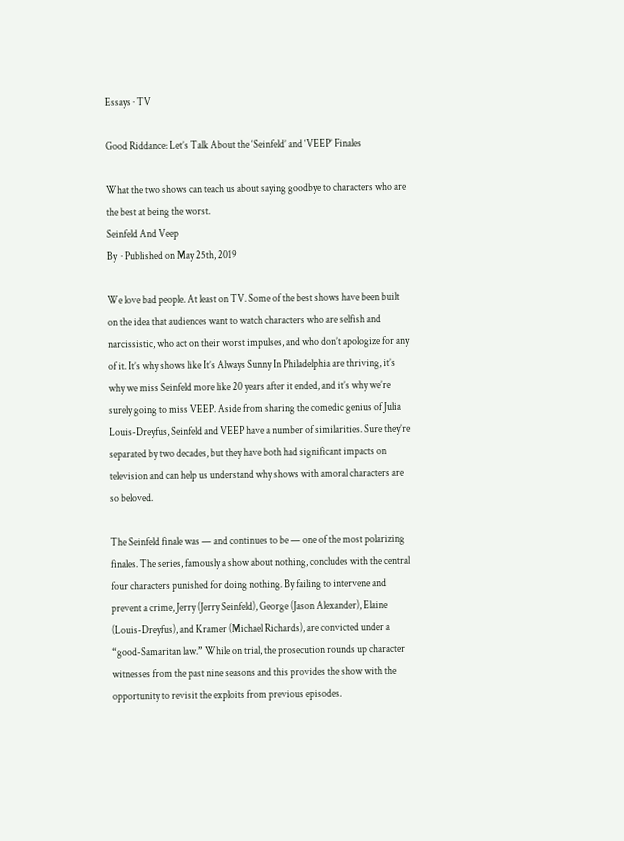Essays · TV

Good Riddance: Let’s Talk About the ‘Seinfeld’ and ‘VEEP’ Finales

What the two shows can teach us about saying goodbye to characters who are the best at being the worst.
Seinfeld And Veep
By  · Published on May 25th, 2019

We love bad people. At least on TV. Some of the best shows have been built on the idea that audiences want to watch characters who are selfish and narcissistic, who act on their worst impulses, and who don’t apologize for any of it. It’s why shows like It’s Always Sunny In Philadelphia are thriving, it’s why we miss Seinfeld more like 20 years after it ended, and it’s why we’re surely going to miss VEEP. Aside from sharing the comedic genius of Julia Louis-Dreyfus, Seinfeld and VEEP have a number of similarities. Sure they’re separated by two decades, but they have both had significant impacts on television and can help us understand why shows with amoral characters are so beloved.

The Seinfeld finale was — and continues to be — one of the most polarizing finales. The series, famously a show about nothing, concludes with the central four characters punished for doing nothing. By failing to intervene and prevent a crime, Jerry (Jerry Seinfeld), George (Jason Alexander), Elaine (Louis-Dreyfus), and Kramer (Michael Richards), are convicted under a “good-Samaritan law.” While on trial, the prosecution rounds up character witnesses from the past nine seasons and this provides the show with the opportunity to revisit the exploits from previous episodes.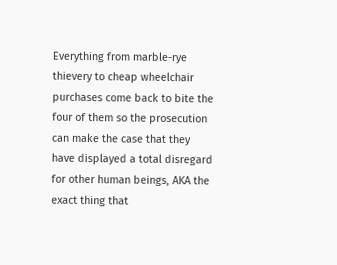Everything from marble-rye thievery to cheap wheelchair purchases come back to bite the four of them so the prosecution can make the case that they have displayed a total disregard for other human beings, AKA the exact thing that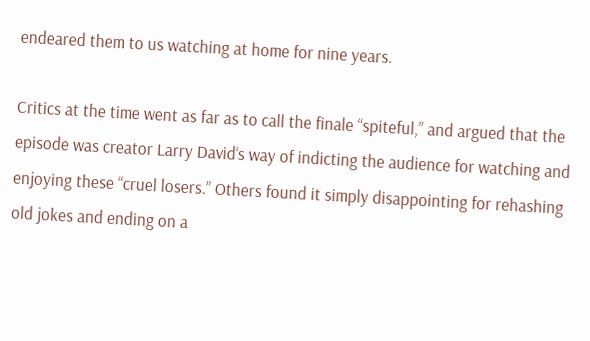endeared them to us watching at home for nine years.

Critics at the time went as far as to call the finale “spiteful,” and argued that the episode was creator Larry David‘s way of indicting the audience for watching and enjoying these “cruel losers.” Others found it simply disappointing for rehashing old jokes and ending on a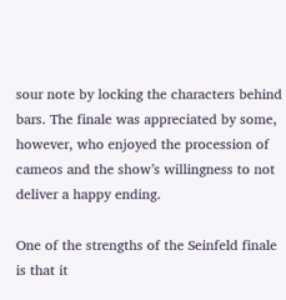sour note by locking the characters behind bars. The finale was appreciated by some, however, who enjoyed the procession of cameos and the show’s willingness to not deliver a happy ending.

One of the strengths of the Seinfeld finale is that it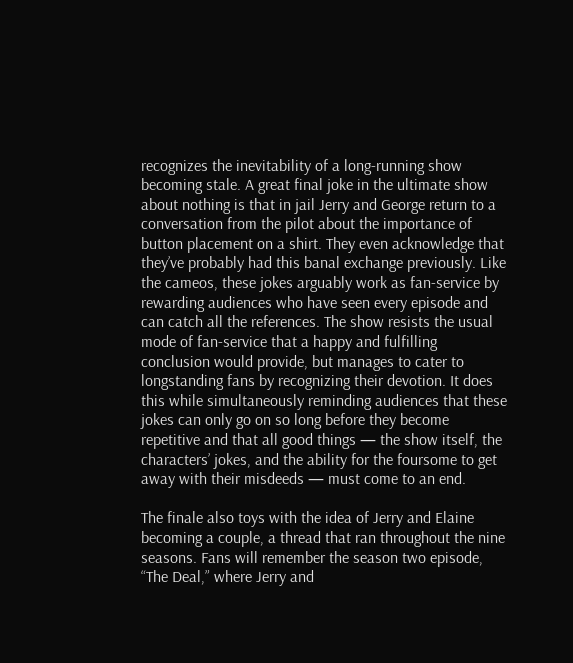recognizes the inevitability of a long-running show becoming stale. A great final joke in the ultimate show about nothing is that in jail Jerry and George return to a conversation from the pilot about the importance of button placement on a shirt. They even acknowledge that they’ve probably had this banal exchange previously. Like the cameos, these jokes arguably work as fan-service by rewarding audiences who have seen every episode and can catch all the references. The show resists the usual mode of fan-service that a happy and fulfilling conclusion would provide, but manages to cater to longstanding fans by recognizing their devotion. It does this while simultaneously reminding audiences that these jokes can only go on so long before they become repetitive and that all good things — the show itself, the characters’ jokes, and the ability for the foursome to get away with their misdeeds — must come to an end.

The finale also toys with the idea of Jerry and Elaine becoming a couple, a thread that ran throughout the nine seasons. Fans will remember the season two episode, “The Deal,” where Jerry and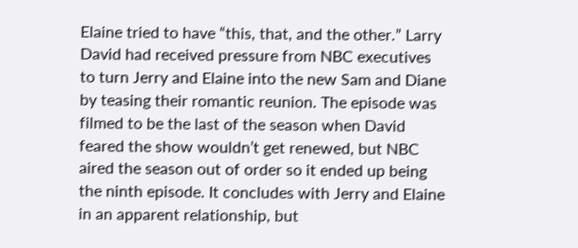Elaine tried to have “this, that, and the other.” Larry David had received pressure from NBC executives to turn Jerry and Elaine into the new Sam and Diane by teasing their romantic reunion. The episode was filmed to be the last of the season when David feared the show wouldn’t get renewed, but NBC aired the season out of order so it ended up being the ninth episode. It concludes with Jerry and Elaine in an apparent relationship, but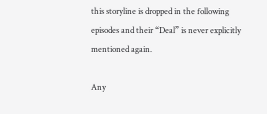this storyline is dropped in the following episodes and their “Deal” is never explicitly mentioned again.

Any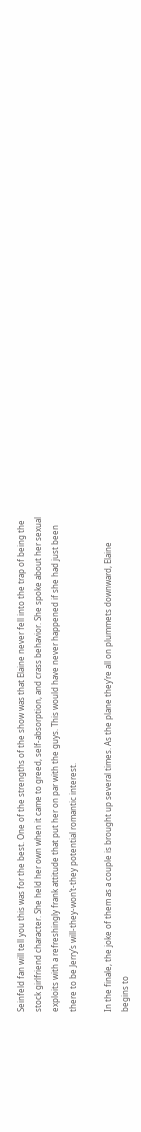Seinfeld fan will tell you this was for the best. One of the strengths of the show was that Elaine never fell into the trap of being the stock girlfriend character. She held her own when it came to greed, self-absorption, and crass behavior. She spoke about her sexual exploits with a refreshingly frank attitude that put her on par with the guys. This would have never happened if she had just been there to be Jerry’s will-they-won’t-they potential romantic interest.

In the finale, the joke of them as a couple is brought up several times. As the plane they’re all on plummets downward, Elaine begins to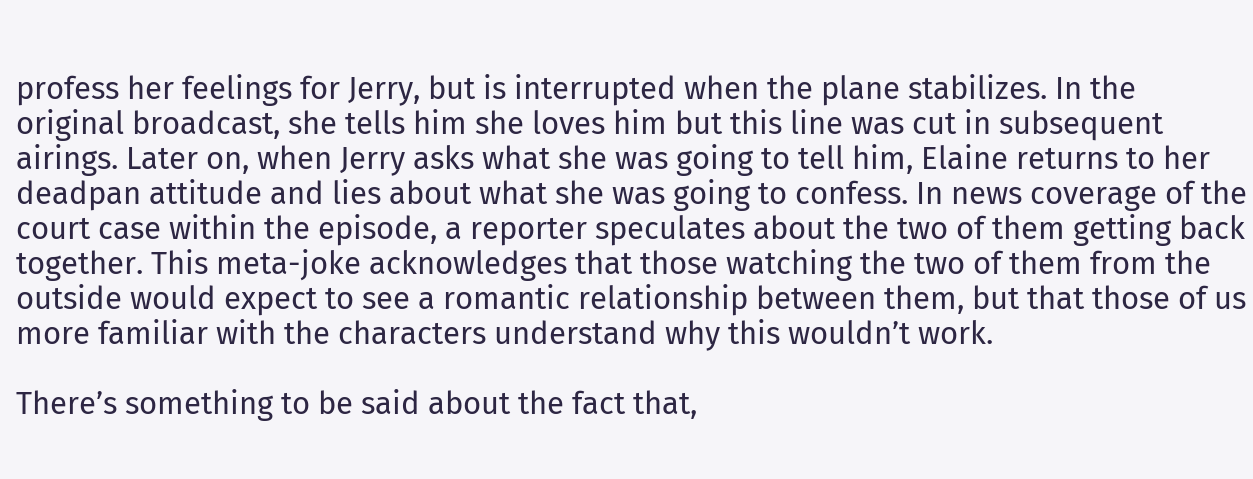profess her feelings for Jerry, but is interrupted when the plane stabilizes. In the original broadcast, she tells him she loves him but this line was cut in subsequent airings. Later on, when Jerry asks what she was going to tell him, Elaine returns to her deadpan attitude and lies about what she was going to confess. In news coverage of the court case within the episode, a reporter speculates about the two of them getting back together. This meta-joke acknowledges that those watching the two of them from the outside would expect to see a romantic relationship between them, but that those of us more familiar with the characters understand why this wouldn’t work.

There’s something to be said about the fact that,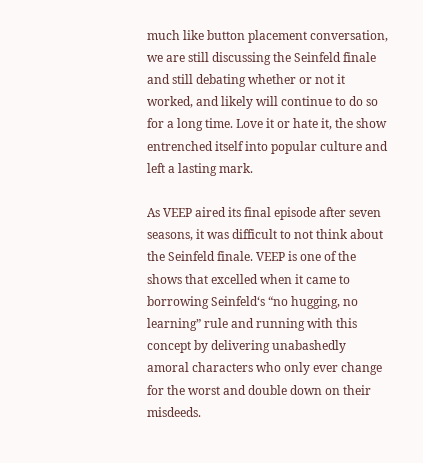much like button placement conversation, we are still discussing the Seinfeld finale and still debating whether or not it worked, and likely will continue to do so for a long time. Love it or hate it, the show entrenched itself into popular culture and left a lasting mark.

As VEEP aired its final episode after seven seasons, it was difficult to not think about the Seinfeld finale. VEEP is one of the shows that excelled when it came to borrowing Seinfeld‘s “no hugging, no learning” rule and running with this concept by delivering unabashedly amoral characters who only ever change for the worst and double down on their misdeeds.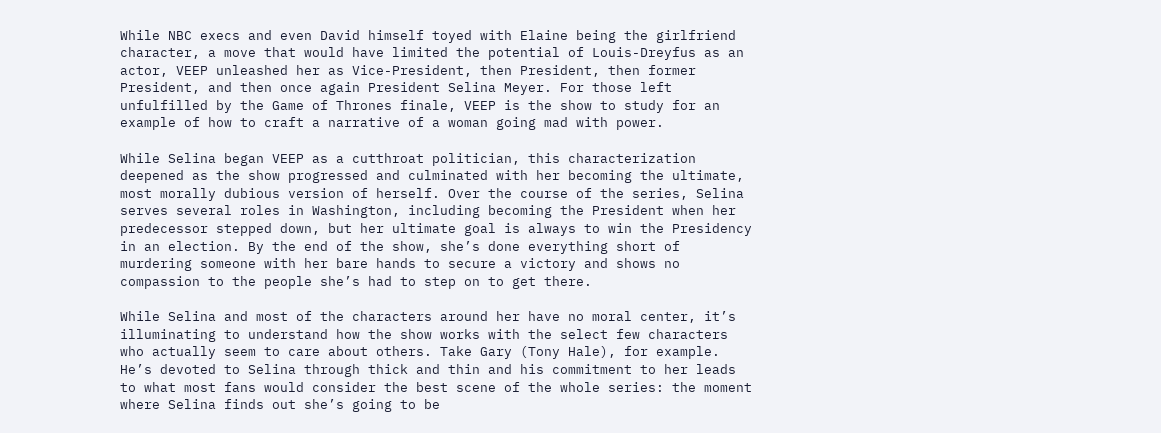While NBC execs and even David himself toyed with Elaine being the girlfriend character, a move that would have limited the potential of Louis-Dreyfus as an actor, VEEP unleashed her as Vice-President, then President, then former President, and then once again President Selina Meyer. For those left unfulfilled by the Game of Thrones finale, VEEP is the show to study for an example of how to craft a narrative of a woman going mad with power.

While Selina began VEEP as a cutthroat politician, this characterization deepened as the show progressed and culminated with her becoming the ultimate, most morally dubious version of herself. Over the course of the series, Selina serves several roles in Washington, including becoming the President when her predecessor stepped down, but her ultimate goal is always to win the Presidency in an election. By the end of the show, she’s done everything short of murdering someone with her bare hands to secure a victory and shows no compassion to the people she’s had to step on to get there.

While Selina and most of the characters around her have no moral center, it’s illuminating to understand how the show works with the select few characters who actually seem to care about others. Take Gary (Tony Hale), for example. He’s devoted to Selina through thick and thin and his commitment to her leads to what most fans would consider the best scene of the whole series: the moment where Selina finds out she’s going to be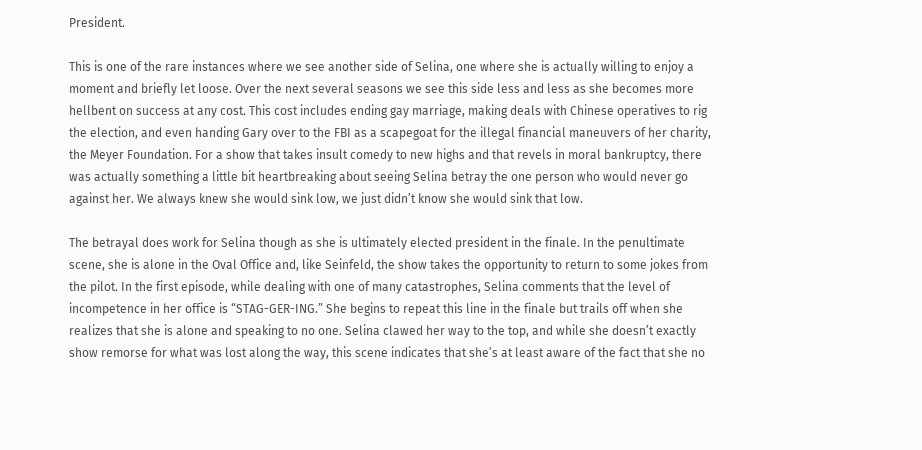President.

This is one of the rare instances where we see another side of Selina, one where she is actually willing to enjoy a moment and briefly let loose. Over the next several seasons we see this side less and less as she becomes more hellbent on success at any cost. This cost includes ending gay marriage, making deals with Chinese operatives to rig the election, and even handing Gary over to the FBI as a scapegoat for the illegal financial maneuvers of her charity, the Meyer Foundation. For a show that takes insult comedy to new highs and that revels in moral bankruptcy, there was actually something a little bit heartbreaking about seeing Selina betray the one person who would never go against her. We always knew she would sink low, we just didn’t know she would sink that low.

The betrayal does work for Selina though as she is ultimately elected president in the finale. In the penultimate scene, she is alone in the Oval Office and, like Seinfeld, the show takes the opportunity to return to some jokes from the pilot. In the first episode, while dealing with one of many catastrophes, Selina comments that the level of incompetence in her office is “STAG-GER-ING.” She begins to repeat this line in the finale but trails off when she realizes that she is alone and speaking to no one. Selina clawed her way to the top, and while she doesn’t exactly show remorse for what was lost along the way, this scene indicates that she’s at least aware of the fact that she no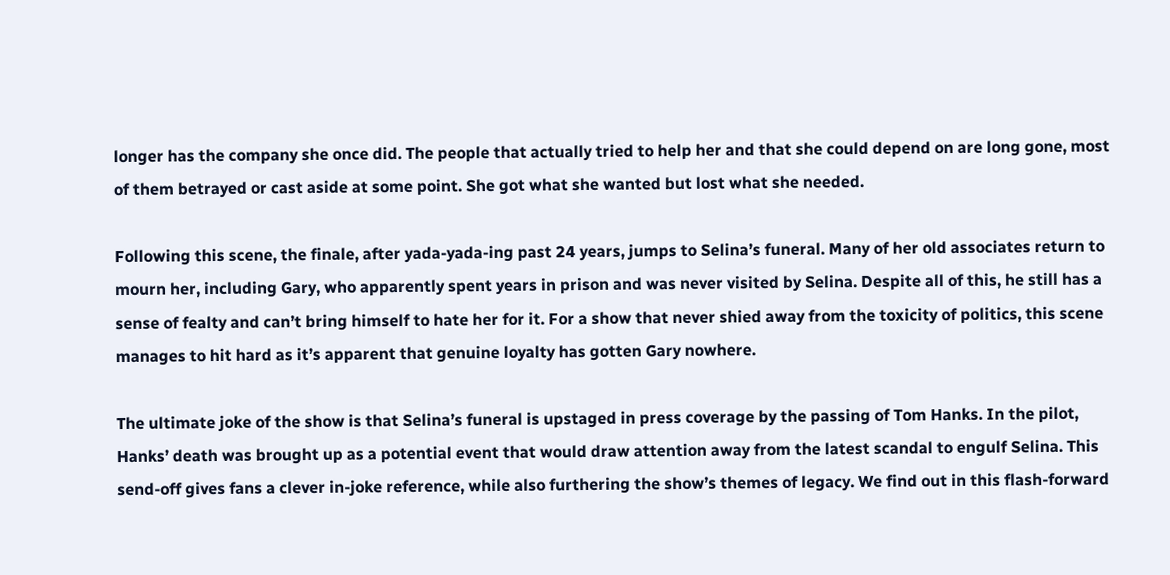longer has the company she once did. The people that actually tried to help her and that she could depend on are long gone, most of them betrayed or cast aside at some point. She got what she wanted but lost what she needed.

Following this scene, the finale, after yada-yada-ing past 24 years, jumps to Selina’s funeral. Many of her old associates return to mourn her, including Gary, who apparently spent years in prison and was never visited by Selina. Despite all of this, he still has a sense of fealty and can’t bring himself to hate her for it. For a show that never shied away from the toxicity of politics, this scene manages to hit hard as it’s apparent that genuine loyalty has gotten Gary nowhere.

The ultimate joke of the show is that Selina’s funeral is upstaged in press coverage by the passing of Tom Hanks. In the pilot, Hanks’ death was brought up as a potential event that would draw attention away from the latest scandal to engulf Selina. This send-off gives fans a clever in-joke reference, while also furthering the show’s themes of legacy. We find out in this flash-forward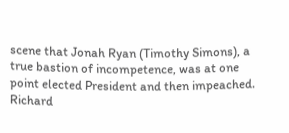scene that Jonah Ryan (Timothy Simons), a true bastion of incompetence, was at one point elected President and then impeached. Richard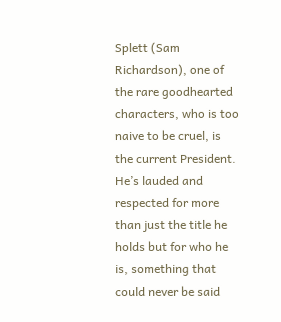Splett (Sam Richardson), one of the rare goodhearted characters, who is too naive to be cruel, is the current President. He’s lauded and respected for more than just the title he holds but for who he is, something that could never be said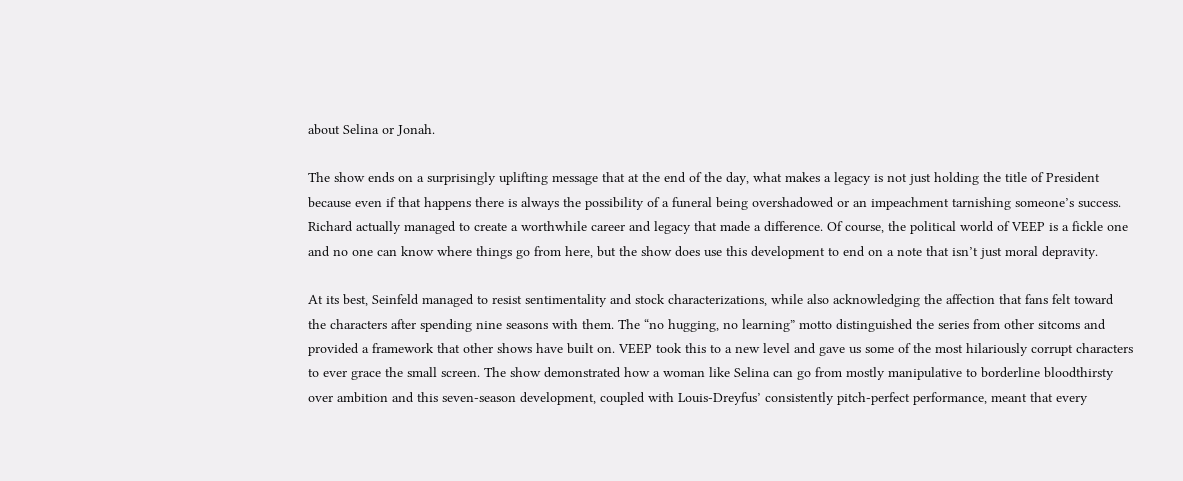about Selina or Jonah.

The show ends on a surprisingly uplifting message that at the end of the day, what makes a legacy is not just holding the title of President because even if that happens there is always the possibility of a funeral being overshadowed or an impeachment tarnishing someone’s success. Richard actually managed to create a worthwhile career and legacy that made a difference. Of course, the political world of VEEP is a fickle one and no one can know where things go from here, but the show does use this development to end on a note that isn’t just moral depravity.

At its best, Seinfeld managed to resist sentimentality and stock characterizations, while also acknowledging the affection that fans felt toward the characters after spending nine seasons with them. The “no hugging, no learning” motto distinguished the series from other sitcoms and provided a framework that other shows have built on. VEEP took this to a new level and gave us some of the most hilariously corrupt characters to ever grace the small screen. The show demonstrated how a woman like Selina can go from mostly manipulative to borderline bloodthirsty over ambition and this seven-season development, coupled with Louis-Dreyfus’ consistently pitch-perfect performance, meant that every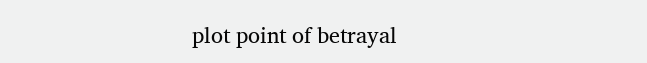plot point of betrayal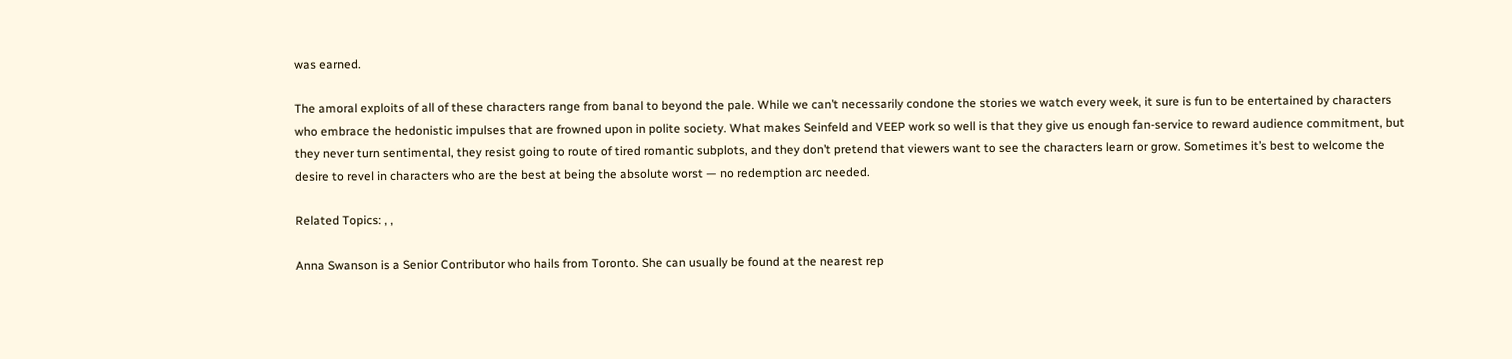was earned.

The amoral exploits of all of these characters range from banal to beyond the pale. While we can’t necessarily condone the stories we watch every week, it sure is fun to be entertained by characters who embrace the hedonistic impulses that are frowned upon in polite society. What makes Seinfeld and VEEP work so well is that they give us enough fan-service to reward audience commitment, but they never turn sentimental, they resist going to route of tired romantic subplots, and they don’t pretend that viewers want to see the characters learn or grow. Sometimes it’s best to welcome the desire to revel in characters who are the best at being the absolute worst — no redemption arc needed.

Related Topics: , ,

Anna Swanson is a Senior Contributor who hails from Toronto. She can usually be found at the nearest rep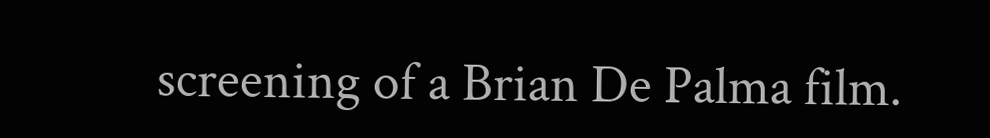screening of a Brian De Palma film.